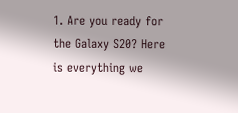1. Are you ready for the Galaxy S20? Here is everything we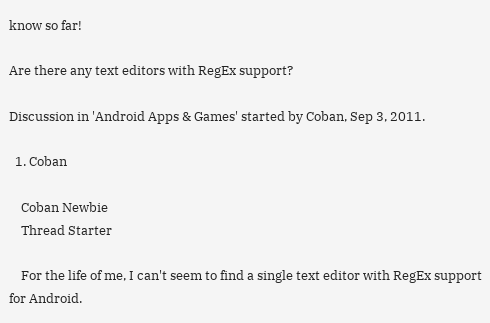know so far!

Are there any text editors with RegEx support?

Discussion in 'Android Apps & Games' started by Coban, Sep 3, 2011.

  1. Coban

    Coban Newbie
    Thread Starter

    For the life of me, I can't seem to find a single text editor with RegEx support for Android.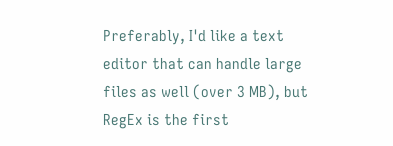Preferably, I'd like a text editor that can handle large files as well (over 3 MB), but RegEx is the first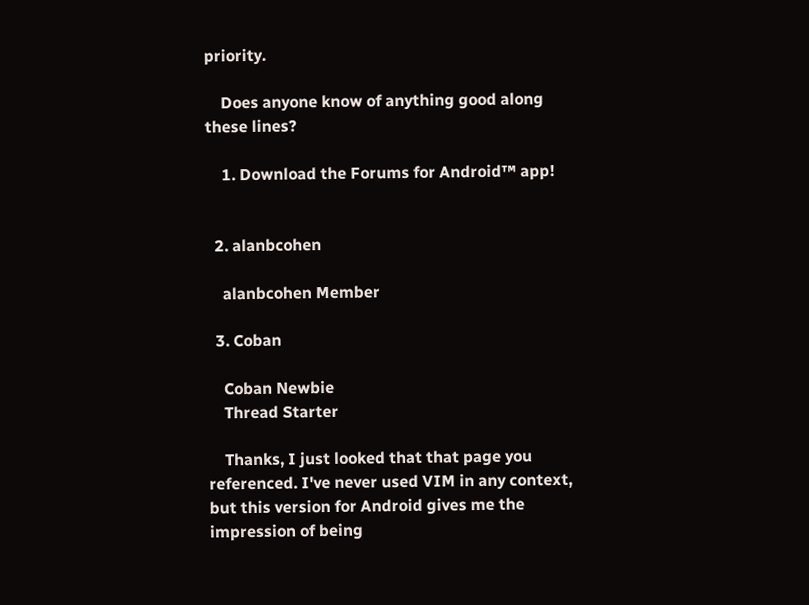priority.

    Does anyone know of anything good along these lines?

    1. Download the Forums for Android™ app!


  2. alanbcohen

    alanbcohen Member

  3. Coban

    Coban Newbie
    Thread Starter

    Thanks, I just looked that that page you referenced. I've never used VIM in any context, but this version for Android gives me the impression of being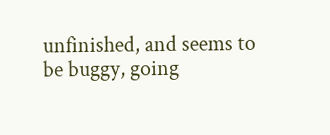unfinished, and seems to be buggy, going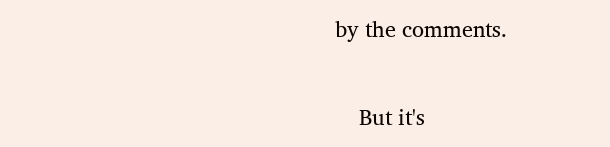by the comments.

    But it's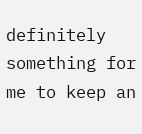definitely something for me to keep an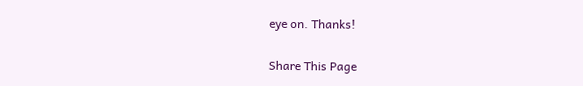eye on. Thanks!

Share This Page